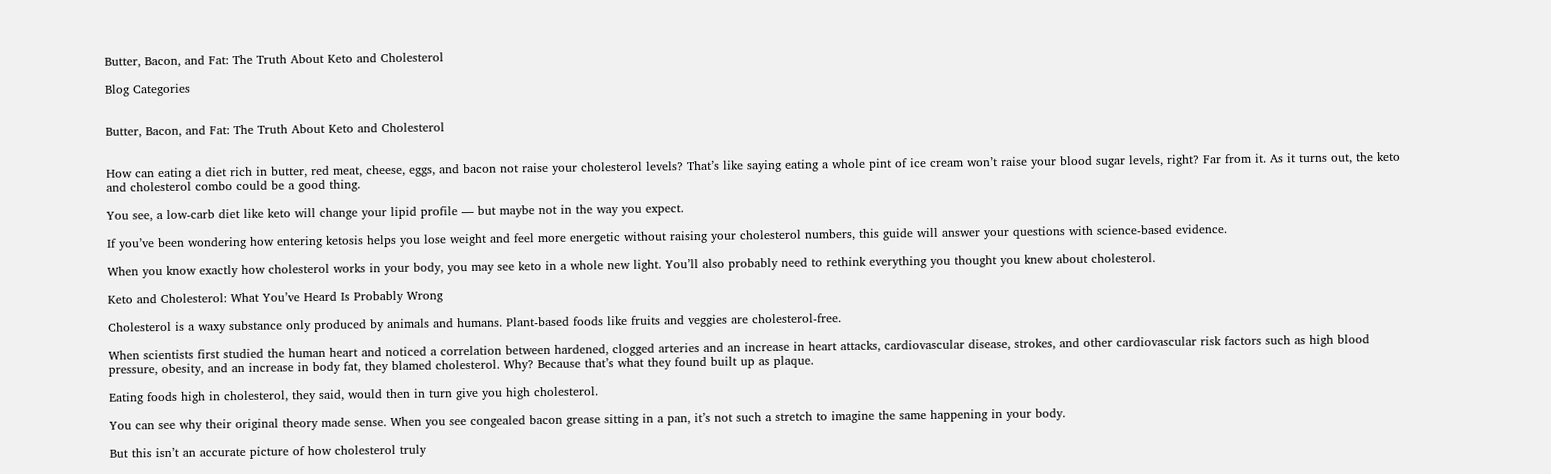Butter, Bacon, and Fat: The Truth About Keto and Cholesterol

Blog Categories


Butter, Bacon, and Fat: The Truth About Keto and Cholesterol


How can eating a diet rich in butter, red meat, cheese, eggs, and bacon not raise your cholesterol levels? That’s like saying eating a whole pint of ice cream won’t raise your blood sugar levels, right? Far from it. As it turns out, the keto and cholesterol combo could be a good thing.

You see, a low-carb diet like keto will change your lipid profile — but maybe not in the way you expect.

If you’ve been wondering how entering ketosis helps you lose weight and feel more energetic without raising your cholesterol numbers, this guide will answer your questions with science-based evidence.

When you know exactly how cholesterol works in your body, you may see keto in a whole new light. You’ll also probably need to rethink everything you thought you knew about cholesterol.

Keto and Cholesterol: What You’ve Heard Is Probably Wrong

Cholesterol is a waxy substance only produced by animals and humans. Plant-based foods like fruits and veggies are cholesterol-free.

When scientists first studied the human heart and noticed a correlation between hardened, clogged arteries and an increase in heart attacks, cardiovascular disease, strokes, and other cardiovascular risk factors such as high blood pressure, obesity, and an increase in body fat, they blamed cholesterol. Why? Because that’s what they found built up as plaque.

Eating foods high in cholesterol, they said, would then in turn give you high cholesterol.

You can see why their original theory made sense. When you see congealed bacon grease sitting in a pan, it’s not such a stretch to imagine the same happening in your body.

But this isn’t an accurate picture of how cholesterol truly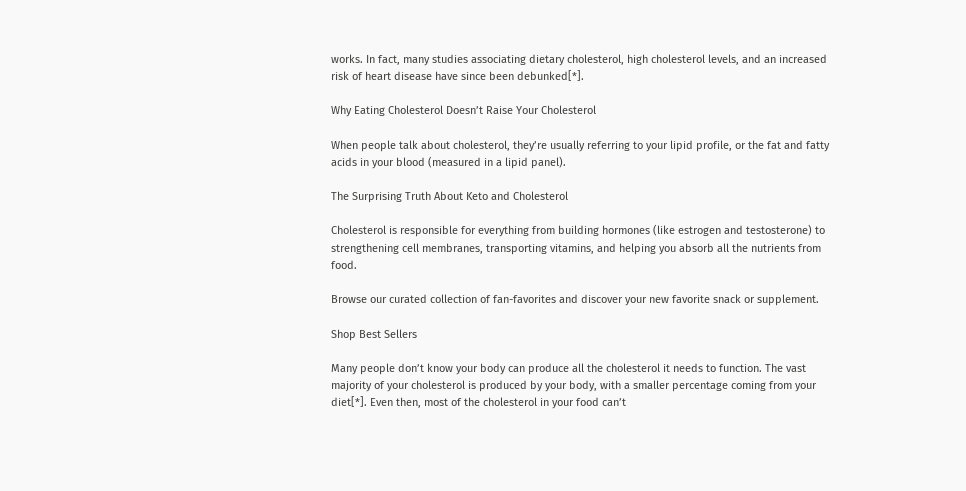works. In fact, many studies associating dietary cholesterol, high cholesterol levels, and an increased risk of heart disease have since been debunked[*].

Why Eating Cholesterol Doesn’t Raise Your Cholesterol

When people talk about cholesterol, they’re usually referring to your lipid profile, or the fat and fatty acids in your blood (measured in a lipid panel).

The Surprising Truth About Keto and Cholesterol

Cholesterol is responsible for everything from building hormones (like estrogen and testosterone) to strengthening cell membranes, transporting vitamins, and helping you absorb all the nutrients from food.

Browse our curated collection of fan-favorites and discover your new favorite snack or supplement.

Shop Best Sellers

Many people don’t know your body can produce all the cholesterol it needs to function. The vast majority of your cholesterol is produced by your body, with a smaller percentage coming from your diet[*]. Even then, most of the cholesterol in your food can’t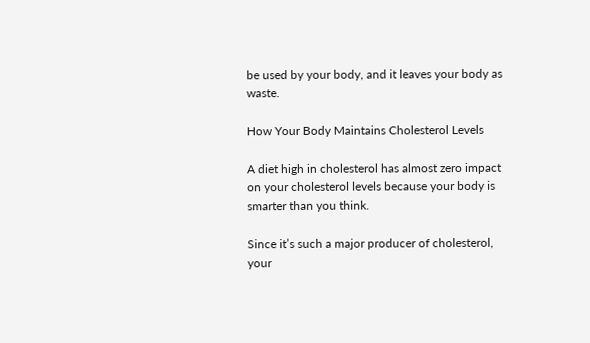be used by your body, and it leaves your body as waste.

How Your Body Maintains Cholesterol Levels

A diet high in cholesterol has almost zero impact on your cholesterol levels because your body is smarter than you think.

Since it’s such a major producer of cholesterol, your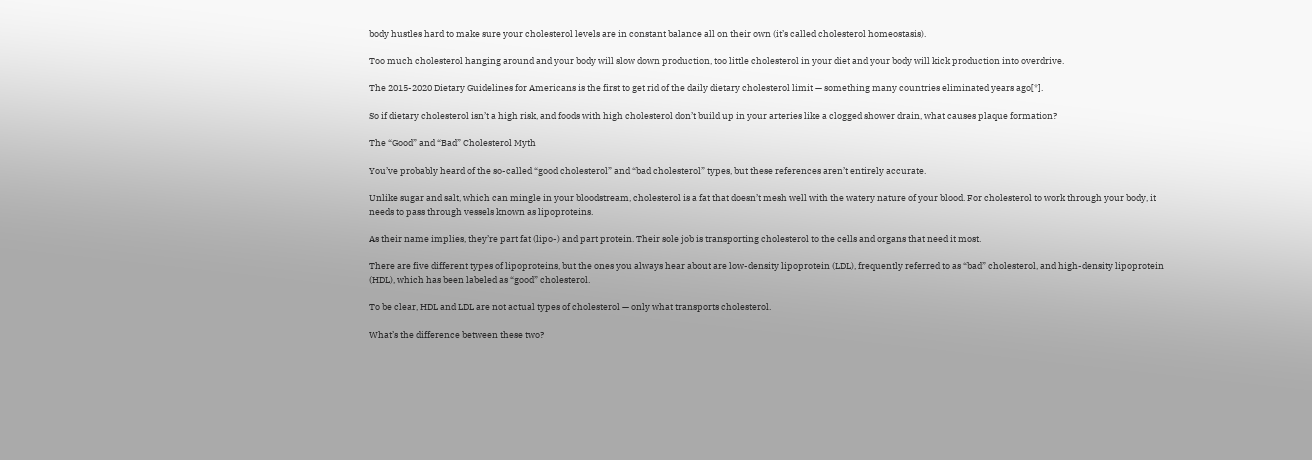body hustles hard to make sure your cholesterol levels are in constant balance all on their own (it’s called cholesterol homeostasis).

Too much cholesterol hanging around and your body will slow down production, too little cholesterol in your diet and your body will kick production into overdrive.

The 2015-2020 Dietary Guidelines for Americans is the first to get rid of the daily dietary cholesterol limit — something many countries eliminated years ago[*].

So if dietary cholesterol isn’t a high risk, and foods with high cholesterol don’t build up in your arteries like a clogged shower drain, what causes plaque formation?

The “Good” and “Bad” Cholesterol Myth

You’ve probably heard of the so-called “good cholesterol” and “bad cholesterol” types, but these references aren’t entirely accurate.

Unlike sugar and salt, which can mingle in your bloodstream, cholesterol is a fat that doesn’t mesh well with the watery nature of your blood. For cholesterol to work through your body, it needs to pass through vessels known as lipoproteins.

As their name implies, they’re part fat (lipo-) and part protein. Their sole job is transporting cholesterol to the cells and organs that need it most.

There are five different types of lipoproteins, but the ones you always hear about are low-density lipoprotein (LDL), frequently referred to as “bad” cholesterol, and high-density lipoprotein (HDL), which has been labeled as “good” cholesterol.

To be clear, HDL and LDL are not actual types of cholesterol — only what transports cholesterol.

What’s the difference between these two?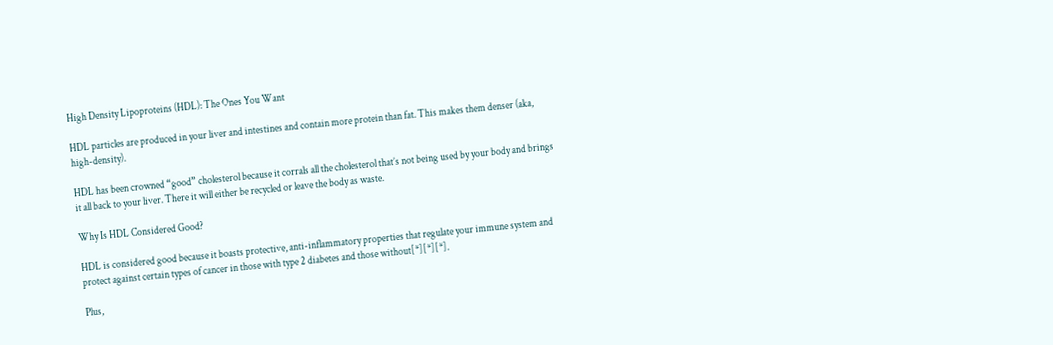High Density Lipoproteins (HDL): The Ones You Want

HDL particles are produced in your liver and intestines and contain more protein than fat. This makes them denser (aka, high-density).

HDL has been crowned “good” cholesterol because it corrals all the cholesterol that’s not being used by your body and brings it all back to your liver. There it will either be recycled or leave the body as waste.

Why Is HDL Considered Good?

HDL is considered good because it boasts protective, anti-inflammatory properties that regulate your immune system and protect against certain types of cancer in those with type 2 diabetes and those without[*][*][*].

Plus,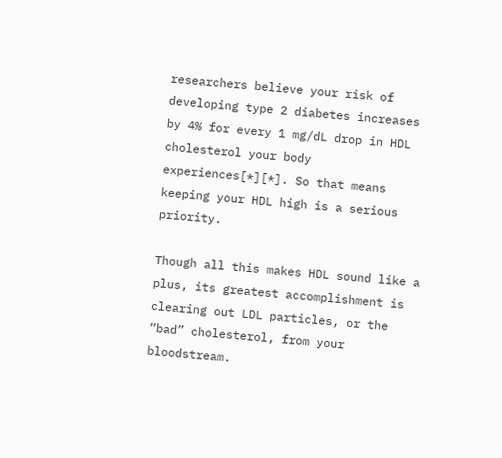researchers believe your risk of developing type 2 diabetes increases by 4% for every 1 mg/dL drop in HDL cholesterol your body experiences[*][*]. So that means keeping your HDL high is a serious priority.

Though all this makes HDL sound like a plus, its greatest accomplishment is clearing out LDL particles, or the “bad” cholesterol, from your bloodstream.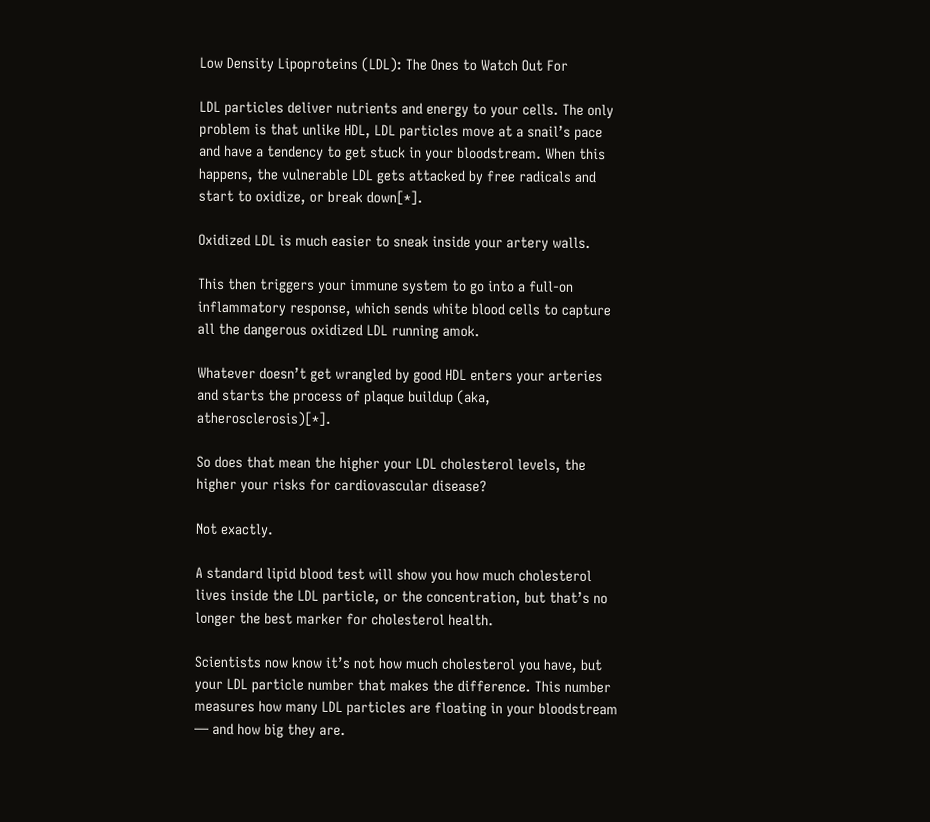Low Density Lipoproteins (LDL): The Ones to Watch Out For

LDL particles deliver nutrients and energy to your cells. The only problem is that unlike HDL, LDL particles move at a snail’s pace and have a tendency to get stuck in your bloodstream. When this happens, the vulnerable LDL gets attacked by free radicals and start to oxidize, or break down[*].

Oxidized LDL is much easier to sneak inside your artery walls.

This then triggers your immune system to go into a full-on inflammatory response, which sends white blood cells to capture all the dangerous oxidized LDL running amok.

Whatever doesn’t get wrangled by good HDL enters your arteries and starts the process of plaque buildup (aka, atherosclerosis)[*].

So does that mean the higher your LDL cholesterol levels, the higher your risks for cardiovascular disease?

Not exactly.

A standard lipid blood test will show you how much cholesterol lives inside the LDL particle, or the concentration, but that’s no longer the best marker for cholesterol health.

Scientists now know it’s not how much cholesterol you have, but your LDL particle number that makes the difference. This number measures how many LDL particles are floating in your bloodstream — and how big they are.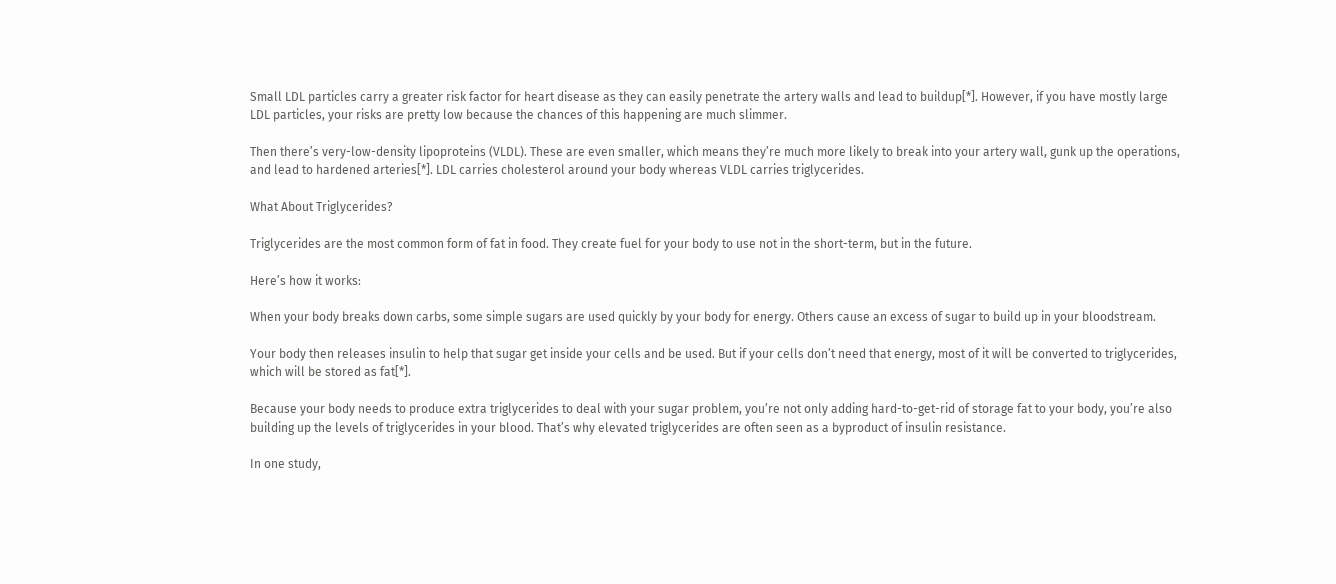Small LDL particles carry a greater risk factor for heart disease as they can easily penetrate the artery walls and lead to buildup[*]. However, if you have mostly large LDL particles, your risks are pretty low because the chances of this happening are much slimmer.

Then there’s very-low-density lipoproteins (VLDL). These are even smaller, which means they’re much more likely to break into your artery wall, gunk up the operations, and lead to hardened arteries[*]. LDL carries cholesterol around your body whereas VLDL carries triglycerides.

What About Triglycerides?

Triglycerides are the most common form of fat in food. They create fuel for your body to use not in the short-term, but in the future.

Here’s how it works:

When your body breaks down carbs, some simple sugars are used quickly by your body for energy. Others cause an excess of sugar to build up in your bloodstream.

Your body then releases insulin to help that sugar get inside your cells and be used. But if your cells don’t need that energy, most of it will be converted to triglycerides, which will be stored as fat[*].

Because your body needs to produce extra triglycerides to deal with your sugar problem, you’re not only adding hard-to-get-rid of storage fat to your body, you’re also building up the levels of triglycerides in your blood. That’s why elevated triglycerides are often seen as a byproduct of insulin resistance.

In one study,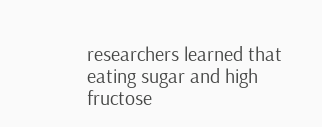researchers learned that eating sugar and high fructose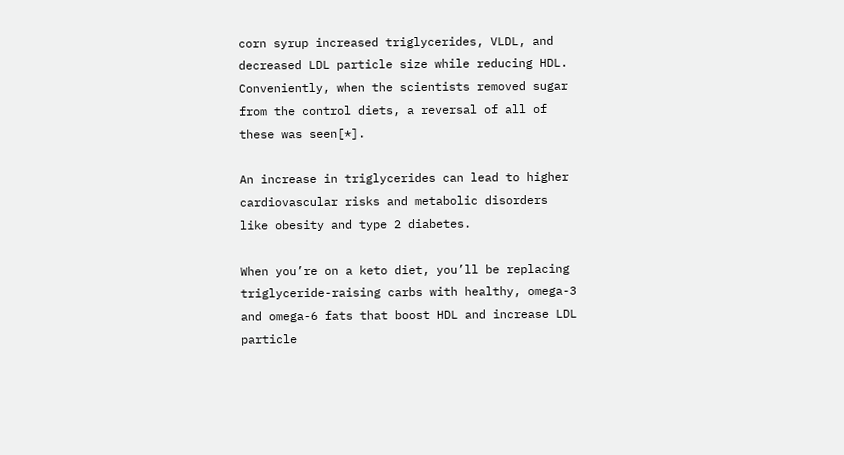corn syrup increased triglycerides, VLDL, and decreased LDL particle size while reducing HDL. Conveniently, when the scientists removed sugar from the control diets, a reversal of all of these was seen[*].

An increase in triglycerides can lead to higher cardiovascular risks and metabolic disorders like obesity and type 2 diabetes.

When you’re on a keto diet, you’ll be replacing triglyceride-raising carbs with healthy, omega-3 and omega-6 fats that boost HDL and increase LDL particle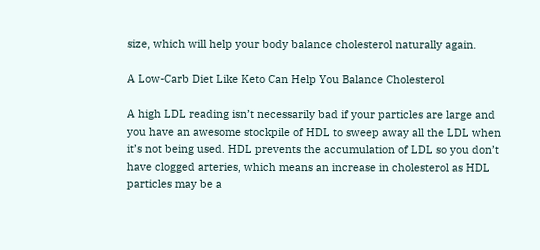size, which will help your body balance cholesterol naturally again.

A Low-Carb Diet Like Keto Can Help You Balance Cholesterol

A high LDL reading isn’t necessarily bad if your particles are large and you have an awesome stockpile of HDL to sweep away all the LDL when it’s not being used. HDL prevents the accumulation of LDL so you don’t have clogged arteries, which means an increase in cholesterol as HDL particles may be a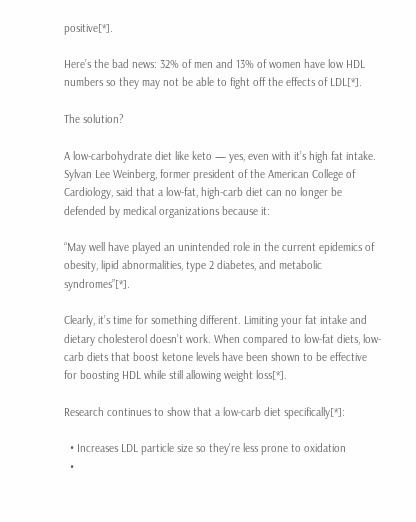positive[*].

Here’s the bad news: 32% of men and 13% of women have low HDL numbers so they may not be able to fight off the effects of LDL[*].

The solution?

A low-carbohydrate diet like keto — yes, even with it’s high fat intake. Sylvan Lee Weinberg, former president of the American College of Cardiology, said that a low-fat, high-carb diet can no longer be defended by medical organizations because it:

“May well have played an unintended role in the current epidemics of obesity, lipid abnormalities, type 2 diabetes, and metabolic syndromes”[*].

Clearly, it’s time for something different. Limiting your fat intake and dietary cholesterol doesn’t work. When compared to low-fat diets, low-carb diets that boost ketone levels have been shown to be effective for boosting HDL while still allowing weight loss[*].

Research continues to show that a low-carb diet specifically[*]:

  • Increases LDL particle size so they’re less prone to oxidation
  •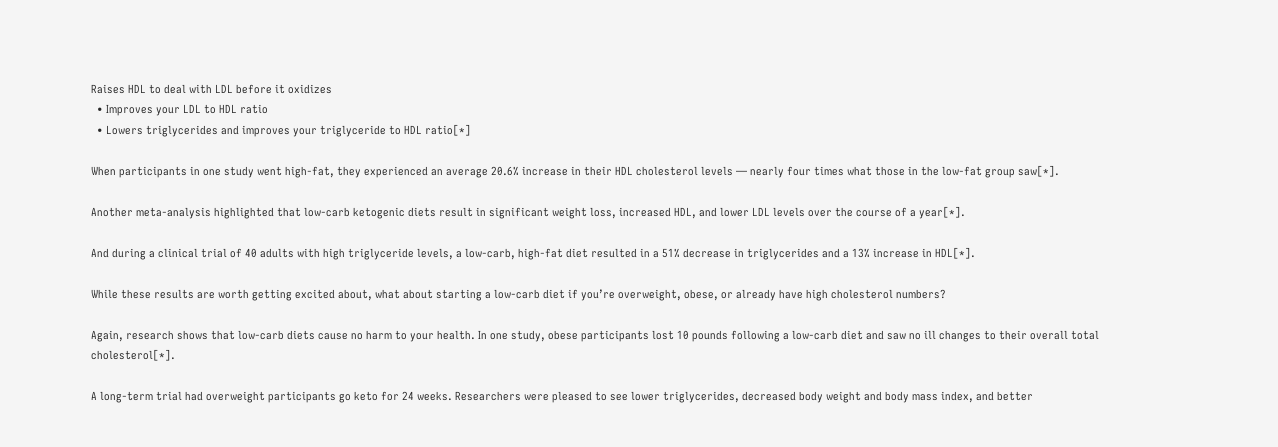Raises HDL to deal with LDL before it oxidizes
  • Improves your LDL to HDL ratio
  • Lowers triglycerides and improves your triglyceride to HDL ratio[*]

When participants in one study went high-fat, they experienced an average 20.6% increase in their HDL cholesterol levels — nearly four times what those in the low-fat group saw[*].

Another meta-analysis highlighted that low-carb ketogenic diets result in significant weight loss, increased HDL, and lower LDL levels over the course of a year[*].

And during a clinical trial of 40 adults with high triglyceride levels, a low-carb, high-fat diet resulted in a 51% decrease in triglycerides and a 13% increase in HDL[*].

While these results are worth getting excited about, what about starting a low-carb diet if you’re overweight, obese, or already have high cholesterol numbers?

Again, research shows that low-carb diets cause no harm to your health. In one study, obese participants lost 10 pounds following a low-carb diet and saw no ill changes to their overall total cholesterol[*].

A long-term trial had overweight participants go keto for 24 weeks. Researchers were pleased to see lower triglycerides, decreased body weight and body mass index, and better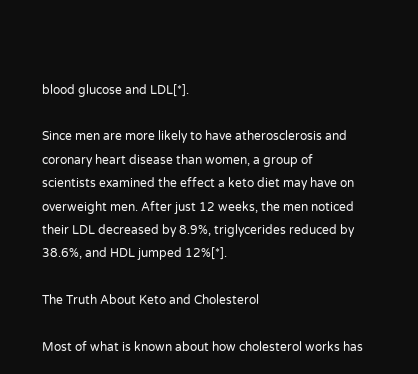blood glucose and LDL[*].

Since men are more likely to have atherosclerosis and coronary heart disease than women, a group of scientists examined the effect a keto diet may have on overweight men. After just 12 weeks, the men noticed their LDL decreased by 8.9%, triglycerides reduced by 38.6%, and HDL jumped 12%[*].

The Truth About Keto and Cholesterol

Most of what is known about how cholesterol works has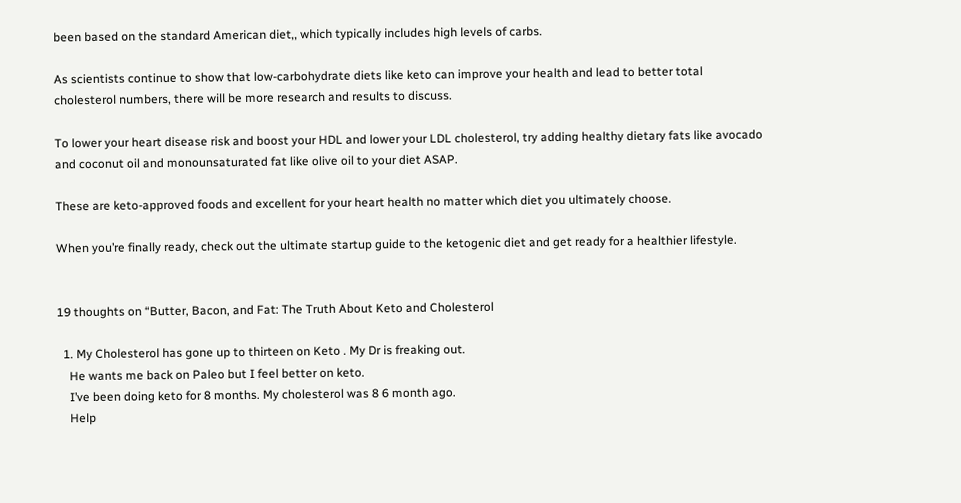been based on the standard American diet,, which typically includes high levels of carbs.

As scientists continue to show that low-carbohydrate diets like keto can improve your health and lead to better total cholesterol numbers, there will be more research and results to discuss.

To lower your heart disease risk and boost your HDL and lower your LDL cholesterol, try adding healthy dietary fats like avocado and coconut oil and monounsaturated fat like olive oil to your diet ASAP.

These are keto-approved foods and excellent for your heart health no matter which diet you ultimately choose.

When you’re finally ready, check out the ultimate startup guide to the ketogenic diet and get ready for a healthier lifestyle.


19 thoughts on “Butter, Bacon, and Fat: The Truth About Keto and Cholesterol

  1. My Cholesterol has gone up to thirteen on Keto . My Dr is freaking out.
    He wants me back on Paleo but I feel better on keto.
    I’ve been doing keto for 8 months. My cholesterol was 8 6 month ago.
    Help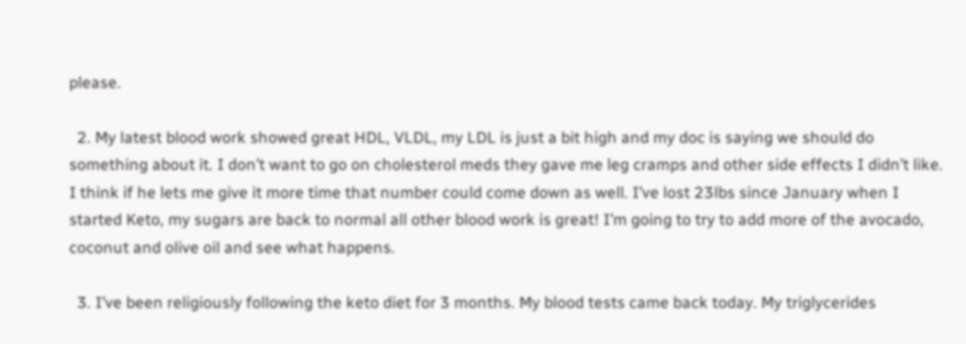please.

  2. My latest blood work showed great HDL, VLDL, my LDL is just a bit high and my doc is saying we should do something about it. I don’t want to go on cholesterol meds they gave me leg cramps and other side effects I didn’t like. I think if he lets me give it more time that number could come down as well. I’ve lost 23lbs since January when I started Keto, my sugars are back to normal all other blood work is great! I’m going to try to add more of the avocado, coconut and olive oil and see what happens.

  3. I’ve been religiously following the keto diet for 3 months. My blood tests came back today. My triglycerides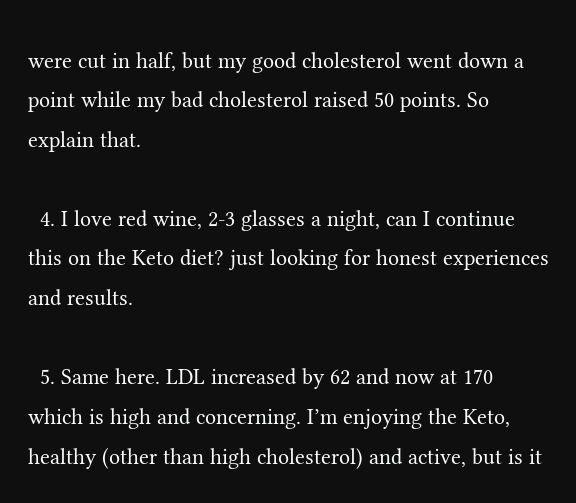were cut in half, but my good cholesterol went down a point while my bad cholesterol raised 50 points. So explain that.

  4. I love red wine, 2-3 glasses a night, can I continue this on the Keto diet? just looking for honest experiences and results.

  5. Same here. LDL increased by 62 and now at 170 which is high and concerning. I’m enjoying the Keto, healthy (other than high cholesterol) and active, but is it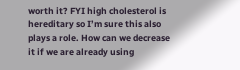worth it? FYI high cholesterol is hereditary so I’m sure this also plays a role. How can we decrease it if we are already using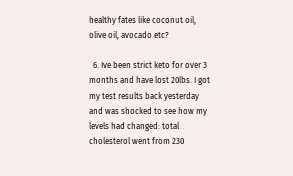healthy fates like coconut oil, olive oil, avocado etc?

  6. Ive been strict keto for over 3 months and have lost 20lbs. I got my test results back yesterday and was shocked to see how my levels had changed: total cholesterol went from 230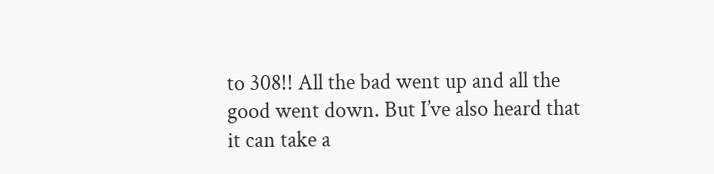to 308!! All the bad went up and all the good went down. But I’ve also heard that it can take a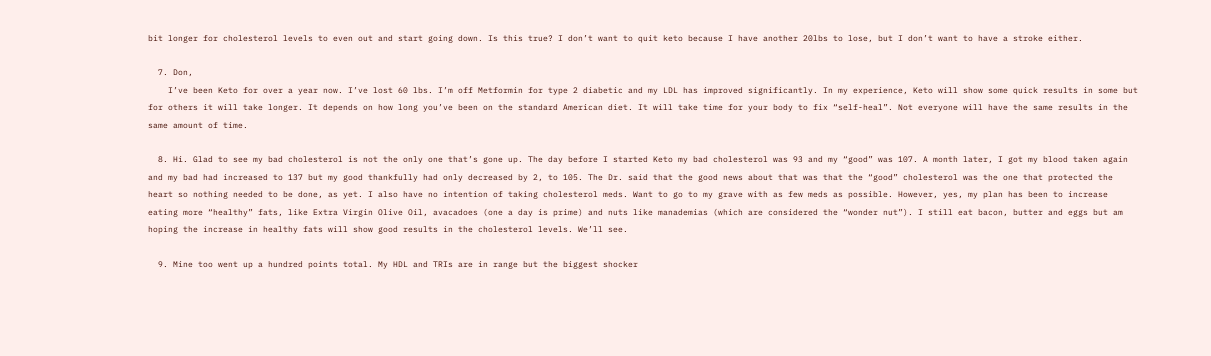bit longer for cholesterol levels to even out and start going down. Is this true? I don’t want to quit keto because I have another 20lbs to lose, but I don’t want to have a stroke either.

  7. Don,
    I’ve been Keto for over a year now. I’ve lost 60 lbs. I’m off Metformin for type 2 diabetic and my LDL has improved significantly. In my experience, Keto will show some quick results in some but for others it will take longer. It depends on how long you’ve been on the standard American diet. It will take time for your body to fix “self-heal”. Not everyone will have the same results in the same amount of time.

  8. Hi. Glad to see my bad cholesterol is not the only one that’s gone up. The day before I started Keto my bad cholesterol was 93 and my “good” was 107. A month later, I got my blood taken again and my bad had increased to 137 but my good thankfully had only decreased by 2, to 105. The Dr. said that the good news about that was that the “good” cholesterol was the one that protected the heart so nothing needed to be done, as yet. I also have no intention of taking cholesterol meds. Want to go to my grave with as few meds as possible. However, yes, my plan has been to increase eating more “healthy” fats, like Extra Virgin Olive Oil, avacadoes (one a day is prime) and nuts like manademias (which are considered the “wonder nut”). I still eat bacon, butter and eggs but am hoping the increase in healthy fats will show good results in the cholesterol levels. We’ll see.

  9. Mine too went up a hundred points total. My HDL and TRIs are in range but the biggest shocker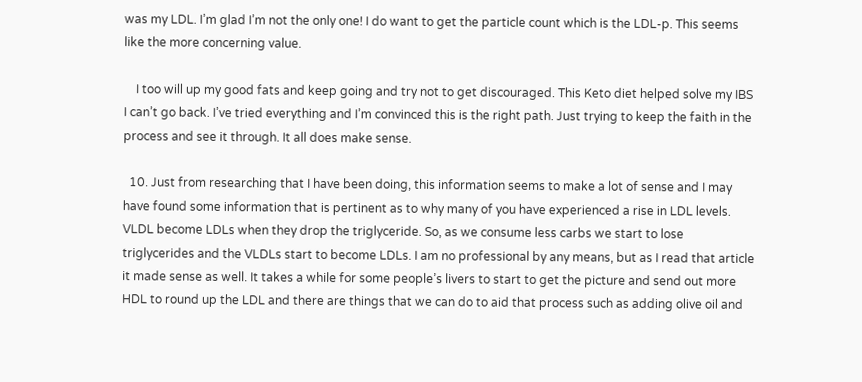was my LDL. I’m glad I’m not the only one! I do want to get the particle count which is the LDL-p. This seems like the more concerning value.

    I too will up my good fats and keep going and try not to get discouraged. This Keto diet helped solve my IBS I can’t go back. I’ve tried everything and I’m convinced this is the right path. Just trying to keep the faith in the process and see it through. It all does make sense.

  10. Just from researching that I have been doing, this information seems to make a lot of sense and I may have found some information that is pertinent as to why many of you have experienced a rise in LDL levels. VLDL become LDLs when they drop the triglyceride. So, as we consume less carbs we start to lose triglycerides and the VLDLs start to become LDLs. I am no professional by any means, but as I read that article it made sense as well. It takes a while for some people’s livers to start to get the picture and send out more HDL to round up the LDL and there are things that we can do to aid that process such as adding olive oil and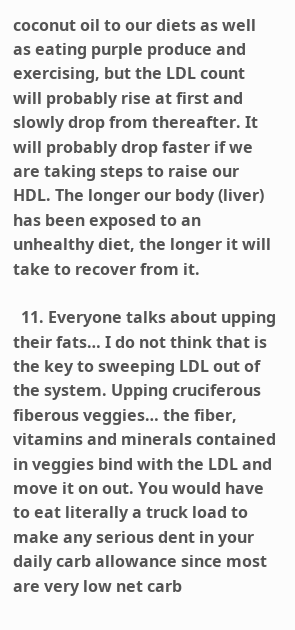coconut oil to our diets as well as eating purple produce and exercising, but the LDL count will probably rise at first and slowly drop from thereafter. It will probably drop faster if we are taking steps to raise our HDL. The longer our body (liver) has been exposed to an unhealthy diet, the longer it will take to recover from it.

  11. Everyone talks about upping their fats… I do not think that is the key to sweeping LDL out of the system. Upping cruciferous fiberous veggies… the fiber, vitamins and minerals contained in veggies bind with the LDL and move it on out. You would have to eat literally a truck load to make any serious dent in your daily carb allowance since most are very low net carb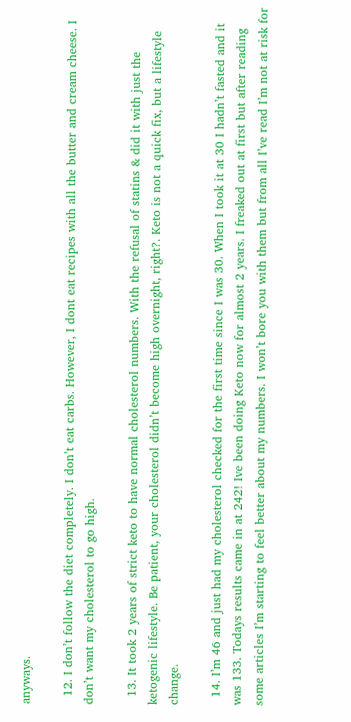anyways.

  12. I don’t follow the diet completely. I don’t eat carbs. However, I dont eat recipes with all the butter and cream cheese. I don’t want my cholesterol to go high.

  13. It took 2 years of strict keto to have normal cholesterol numbers. With the refusal of statins & did it with just the ketogenic lifestyle. Be patient, your cholesterol didn’t become high overnight, right?. Keto is not a quick fix, but a lifestyle change.

  14. I’m 46 and just had my cholesterol checked for the first time since I was 30. When I took it at 30 I hadn’t fasted and it was 133. Todays results came in at 242! Ive been doing Keto now for almost 2 years. I freaked out at first but after reading some articles I’m starting to feel better about my numbers. I won’t bore you with them but from all I’ve read I’m not at risk for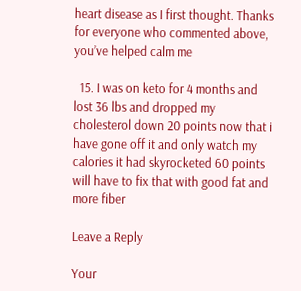heart disease as I first thought. Thanks for everyone who commented above, you’ve helped calm me

  15. I was on keto for 4 months and lost 36 lbs and dropped my cholesterol down 20 points now that i have gone off it and only watch my calories it had skyrocketed 60 points will have to fix that with good fat and more fiber

Leave a Reply

Your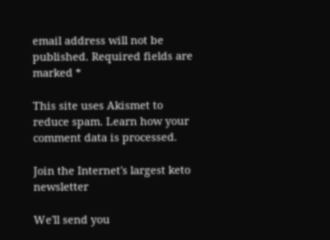email address will not be published. Required fields are marked *

This site uses Akismet to reduce spam. Learn how your comment data is processed.

Join the Internet's largest keto newsletter

We'll send you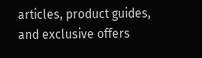articles, product guides, and exclusive offers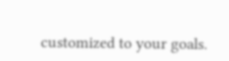customized to your goals.